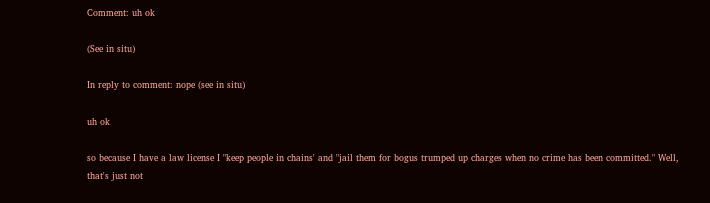Comment: uh ok

(See in situ)

In reply to comment: nope (see in situ)

uh ok

so because I have a law license I "keep people in chains' and "jail them for bogus trumped up charges when no crime has been committed." Well, that's just not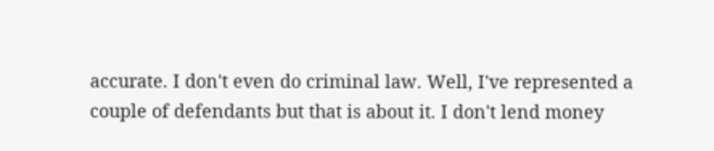accurate. I don't even do criminal law. Well, I've represented a couple of defendants but that is about it. I don't lend money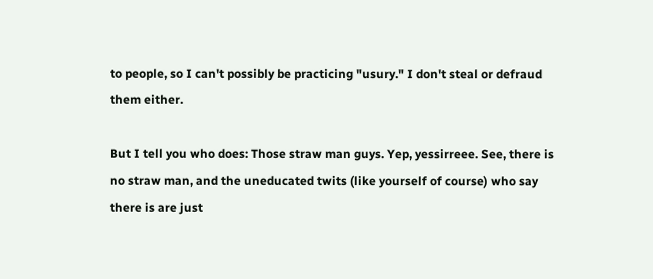to people, so I can't possibly be practicing "usury." I don't steal or defraud them either.

But I tell you who does: Those straw man guys. Yep, yessirreee. See, there is no straw man, and the uneducated twits (like yourself of course) who say there is are just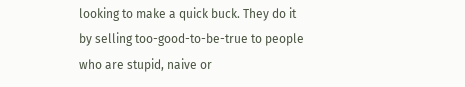looking to make a quick buck. They do it by selling too-good-to-be-true to people who are stupid, naive or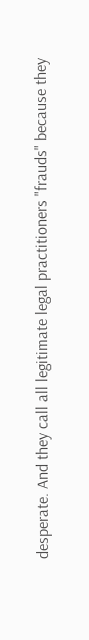desperate. And they call all legitimate legal practitioners "frauds" because they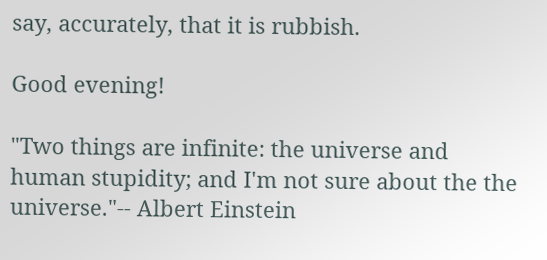say, accurately, that it is rubbish.

Good evening!

"Two things are infinite: the universe and human stupidity; and I'm not sure about the the universe."-- Albert Einstein